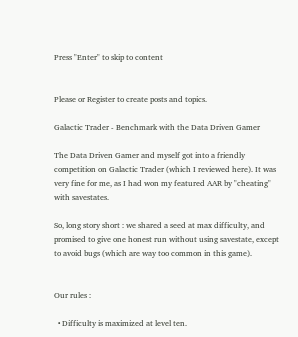Press "Enter" to skip to content


Please or Register to create posts and topics.

Galactic Trader - Benchmark with the Data Driven Gamer

The Data Driven Gamer and myself got into a friendly competition on Galactic Trader (which I reviewed here). It was very fine for me, as I had won my featured AAR by "cheating" with savestates.

So, long story short : we shared a seed at max difficulty, and promised to give one honest run without using savestate, except to avoid bugs (which are way too common in this game).


Our rules :

  • Difficulty is maximized at level ten.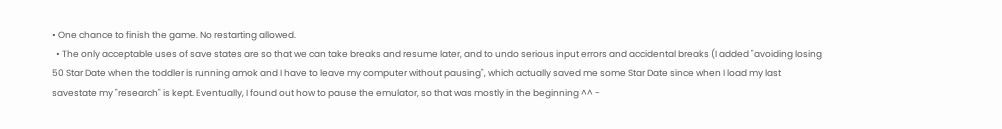• One chance to finish the game. No restarting allowed.
  • The only acceptable uses of save states are so that we can take breaks and resume later, and to undo serious input errors and accidental breaks (I added "avoiding losing 50 Star Date when the toddler is running amok and I have to leave my computer without pausing", which actually saved me some Star Date since when I load my last savestate my "research" is kept. Eventually, I found out how to pause the emulator, so that was mostly in the beginning ^^ -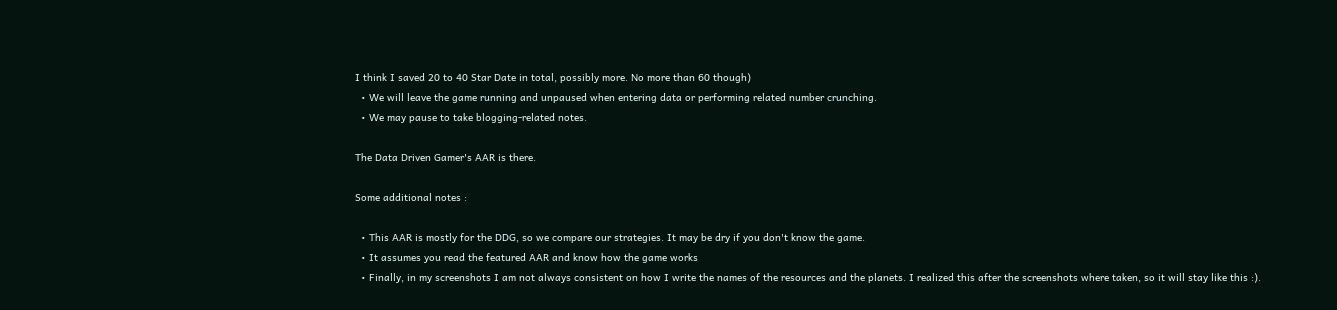I think I saved 20 to 40 Star Date in total, possibly more. No more than 60 though)
  • We will leave the game running and unpaused when entering data or performing related number crunching.
  • We may pause to take blogging-related notes.

The Data Driven Gamer's AAR is there.

Some additional notes :

  • This AAR is mostly for the DDG, so we compare our strategies. It may be dry if you don't know the game.
  • It assumes you read the featured AAR and know how the game works
  • Finally, in my screenshots I am not always consistent on how I write the names of the resources and the planets. I realized this after the screenshots where taken, so it will stay like this :).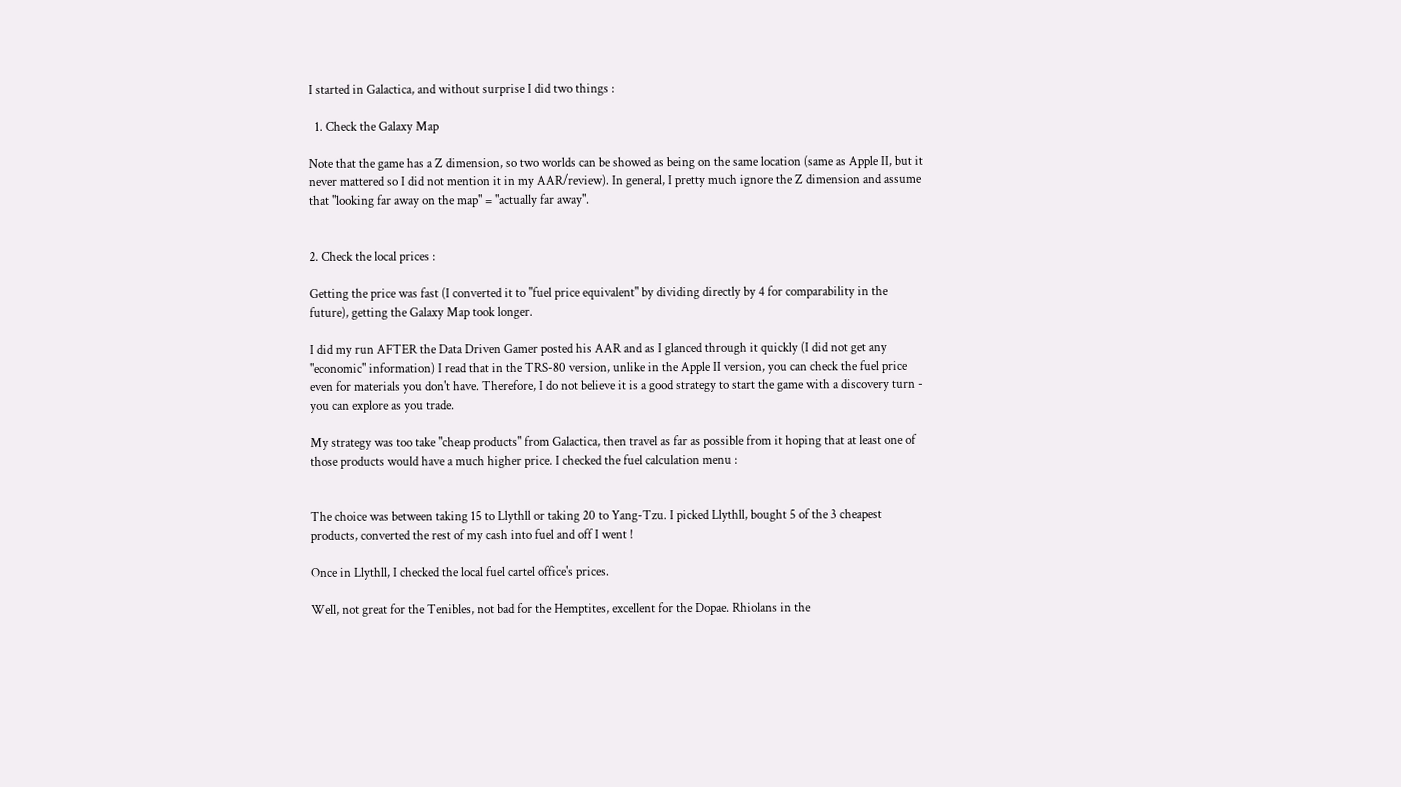I started in Galactica, and without surprise I did two things :

  1. Check the Galaxy Map

Note that the game has a Z dimension, so two worlds can be showed as being on the same location (same as Apple II, but it never mattered so I did not mention it in my AAR/review). In general, I pretty much ignore the Z dimension and assume that "looking far away on the map" = "actually far away".


2. Check the local prices :

Getting the price was fast (I converted it to "fuel price equivalent" by dividing directly by 4 for comparability in the future), getting the Galaxy Map took longer.

I did my run AFTER the Data Driven Gamer posted his AAR and as I glanced through it quickly (I did not get any "economic" information) I read that in the TRS-80 version, unlike in the Apple II version, you can check the fuel price even for materials you don't have. Therefore, I do not believe it is a good strategy to start the game with a discovery turn - you can explore as you trade.

My strategy was too take "cheap products" from Galactica, then travel as far as possible from it hoping that at least one of those products would have a much higher price. I checked the fuel calculation menu :


The choice was between taking 15 to Llythll or taking 20 to Yang-Tzu. I picked Llythll, bought 5 of the 3 cheapest products, converted the rest of my cash into fuel and off I went !

Once in Llythll, I checked the local fuel cartel office's prices.

Well, not great for the Tenibles, not bad for the Hemptites, excellent for the Dopae. Rhiolans in the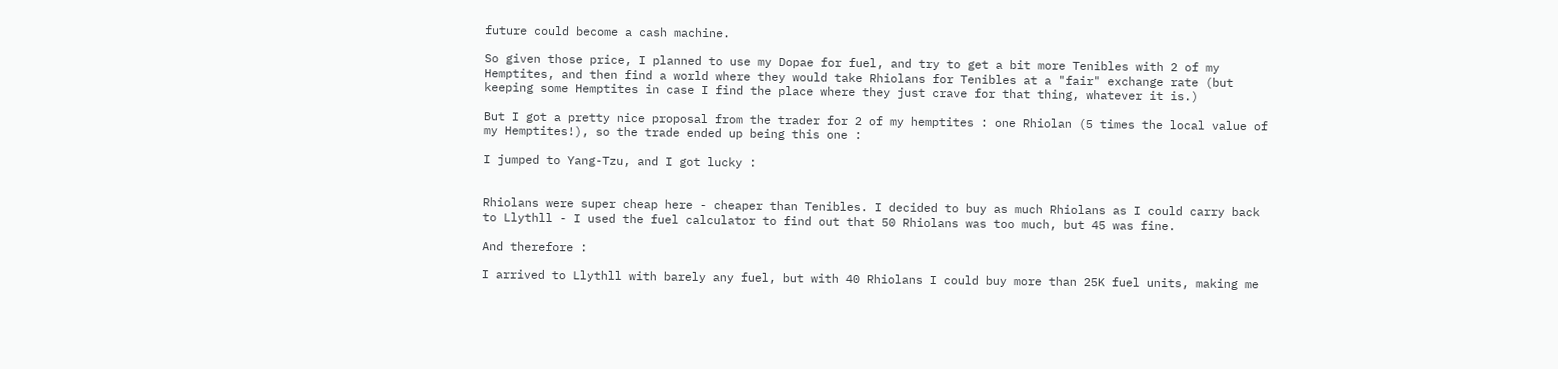future could become a cash machine.

So given those price, I planned to use my Dopae for fuel, and try to get a bit more Tenibles with 2 of my Hemptites, and then find a world where they would take Rhiolans for Tenibles at a "fair" exchange rate (but keeping some Hemptites in case I find the place where they just crave for that thing, whatever it is.)

But I got a pretty nice proposal from the trader for 2 of my hemptites : one Rhiolan (5 times the local value of my Hemptites!), so the trade ended up being this one :

I jumped to Yang-Tzu, and I got lucky :


Rhiolans were super cheap here - cheaper than Tenibles. I decided to buy as much Rhiolans as I could carry back to Llythll - I used the fuel calculator to find out that 50 Rhiolans was too much, but 45 was fine.

And therefore :

I arrived to Llythll with barely any fuel, but with 40 Rhiolans I could buy more than 25K fuel units, making me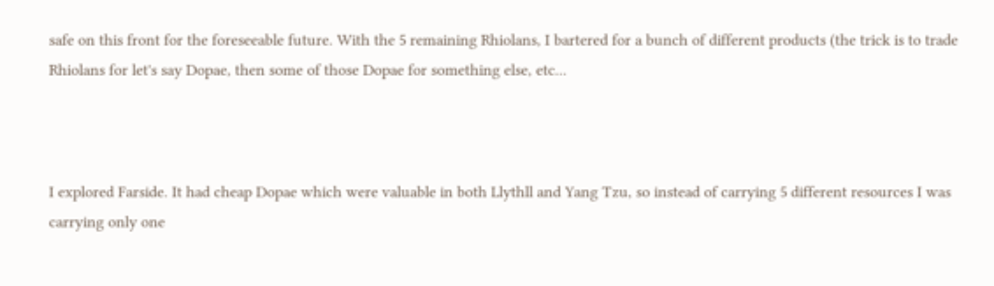safe on this front for the foreseeable future. With the 5 remaining Rhiolans, I bartered for a bunch of different products (the trick is to trade Rhiolans for let's say Dopae, then some of those Dopae for something else, etc...



I explored Farside. It had cheap Dopae which were valuable in both Llythll and Yang Tzu, so instead of carrying 5 different resources I was carrying only one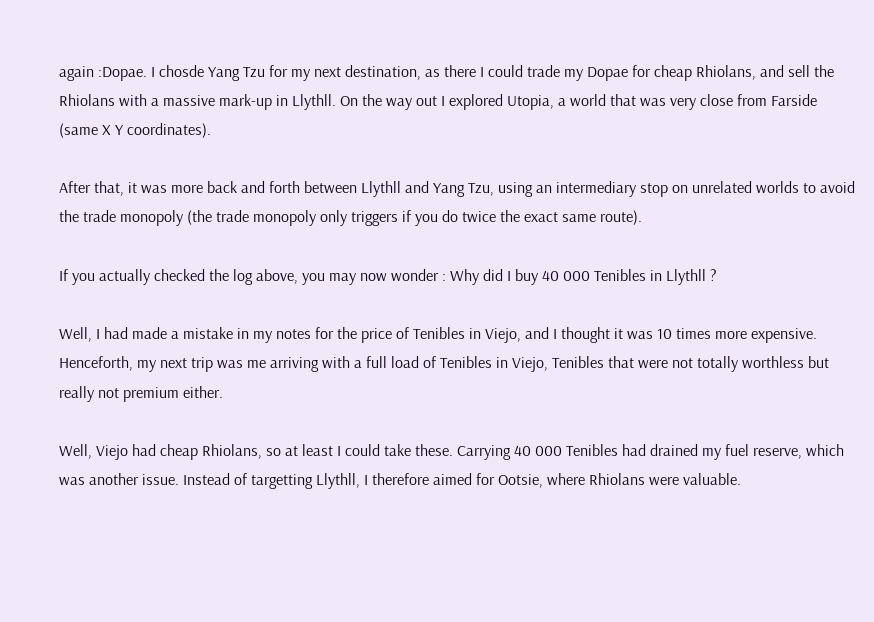again :Dopae. I chosde Yang Tzu for my next destination, as there I could trade my Dopae for cheap Rhiolans, and sell the Rhiolans with a massive mark-up in Llythll. On the way out I explored Utopia, a world that was very close from Farside (same X Y coordinates).

After that, it was more back and forth between Llythll and Yang Tzu, using an intermediary stop on unrelated worlds to avoid the trade monopoly (the trade monopoly only triggers if you do twice the exact same route).

If you actually checked the log above, you may now wonder : Why did I buy 40 000 Tenibles in Llythll ?

Well, I had made a mistake in my notes for the price of Tenibles in Viejo, and I thought it was 10 times more expensive. Henceforth, my next trip was me arriving with a full load of Tenibles in Viejo, Tenibles that were not totally worthless but really not premium either.

Well, Viejo had cheap Rhiolans, so at least I could take these. Carrying 40 000 Tenibles had drained my fuel reserve, which was another issue. Instead of targetting Llythll, I therefore aimed for Ootsie, where Rhiolans were valuable.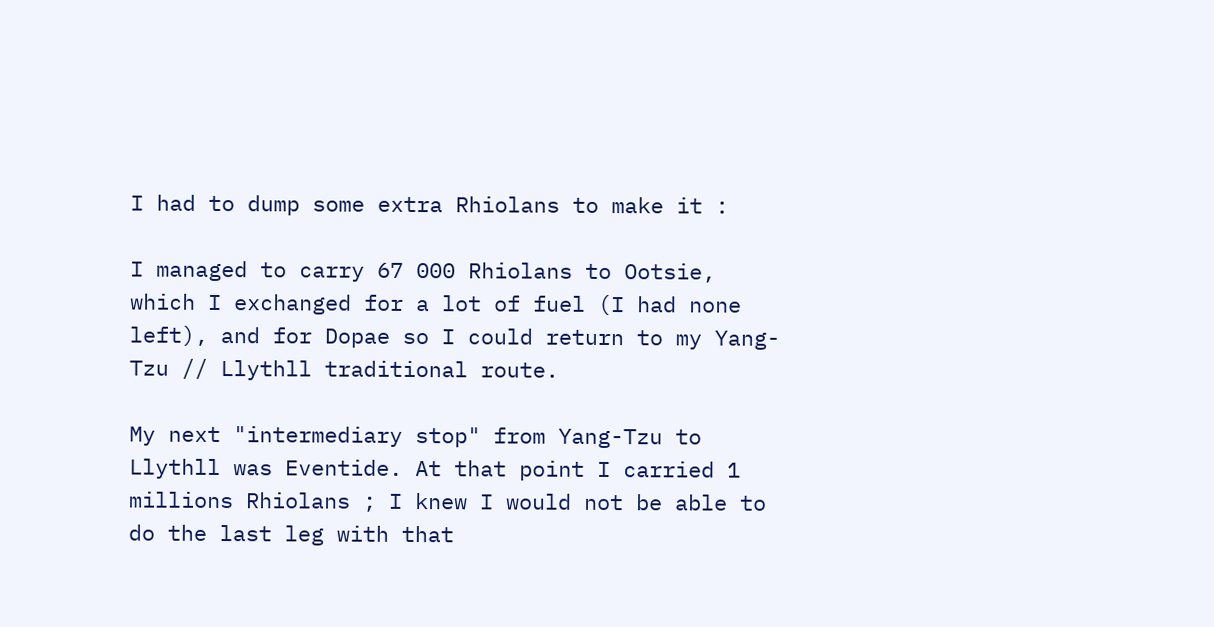I had to dump some extra Rhiolans to make it :

I managed to carry 67 000 Rhiolans to Ootsie, which I exchanged for a lot of fuel (I had none left), and for Dopae so I could return to my Yang-Tzu // Llythll traditional route.

My next "intermediary stop" from Yang-Tzu to Llythll was Eventide. At that point I carried 1 millions Rhiolans ; I knew I would not be able to do the last leg with that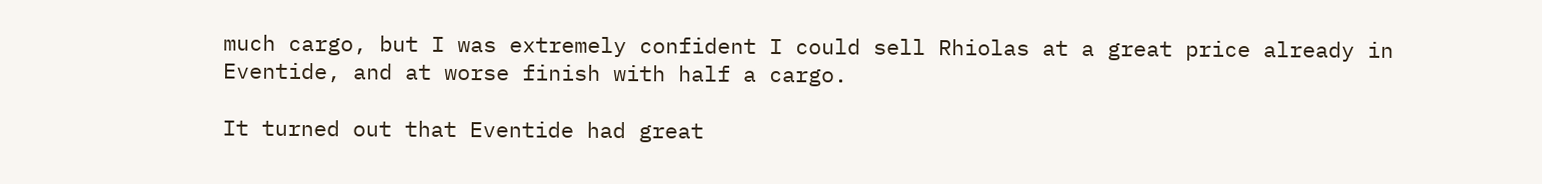much cargo, but I was extremely confident I could sell Rhiolas at a great price already in Eventide, and at worse finish with half a cargo.

It turned out that Eventide had great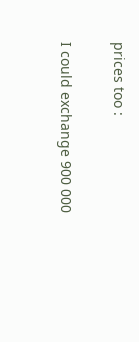prices too :

I could exchange 900 000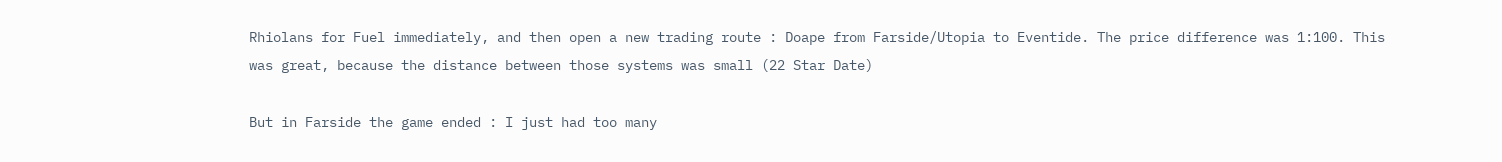Rhiolans for Fuel immediately, and then open a new trading route : Doape from Farside/Utopia to Eventide. The price difference was 1:100. This was great, because the distance between those systems was small (22 Star Date)

But in Farside the game ended : I just had too many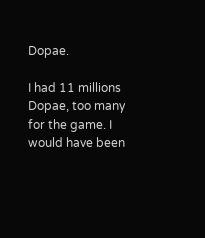Dopae.

I had 11 millions Dopae, too many for the game. I would have been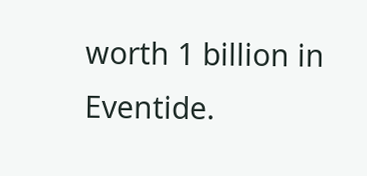worth 1 billion in Eventide.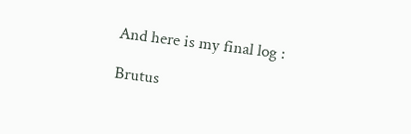And here is my final log :

Brutus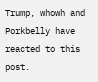Trump, whowh and Porkbelly have reacted to this post.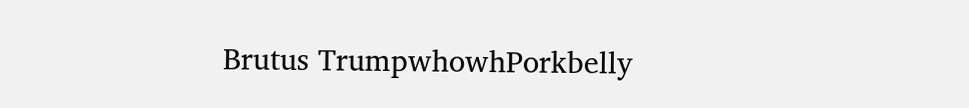Brutus TrumpwhowhPorkbelly